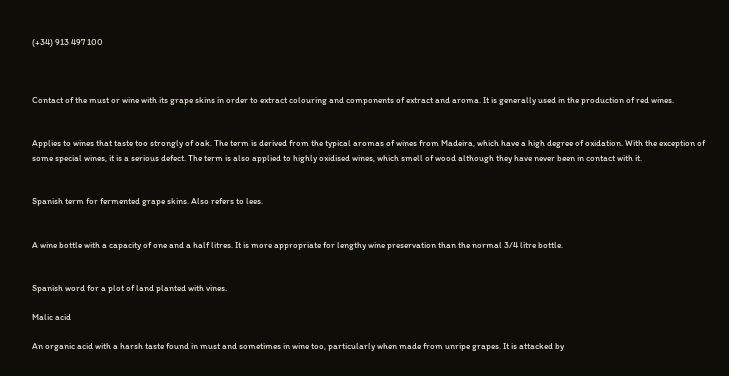(+34) 913 497 100



Contact of the must or wine with its grape skins in order to extract colouring and components of extract and aroma. It is generally used in the production of red wines.


Applies to wines that taste too strongly of oak. The term is derived from the typical aromas of wines from Madeira, which have a high degree of oxidation. With the exception of some special wines, it is a serious defect. The term is also applied to highly oxidised wines, which smell of wood although they have never been in contact with it.


Spanish term for fermented grape skins. Also refers to lees.


A wine bottle with a capacity of one and a half litres. It is more appropriate for lengthy wine preservation than the normal 3/4 litre bottle.


Spanish word for a plot of land planted with vines.

Malic acid

An organic acid with a harsh taste found in must and sometimes in wine too, particularly when made from unripe grapes. It is attacked by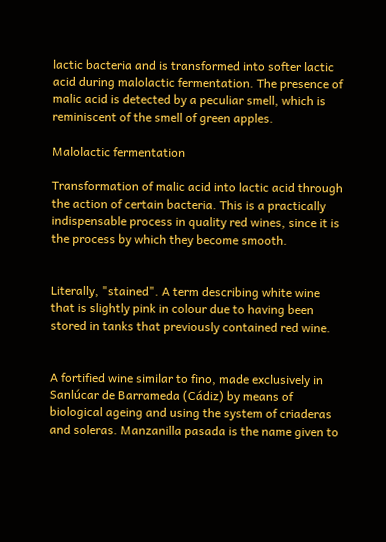lactic bacteria and is transformed into softer lactic acid during malolactic fermentation. The presence of malic acid is detected by a peculiar smell, which is reminiscent of the smell of green apples.

Malolactic fermentation

Transformation of malic acid into lactic acid through the action of certain bacteria. This is a practically indispensable process in quality red wines, since it is the process by which they become smooth.


Literally, "stained". A term describing white wine that is slightly pink in colour due to having been stored in tanks that previously contained red wine.


A fortified wine similar to fino, made exclusively in Sanlúcar de Barrameda (Cádiz) by means of biological ageing and using the system of criaderas and soleras. Manzanilla pasada is the name given to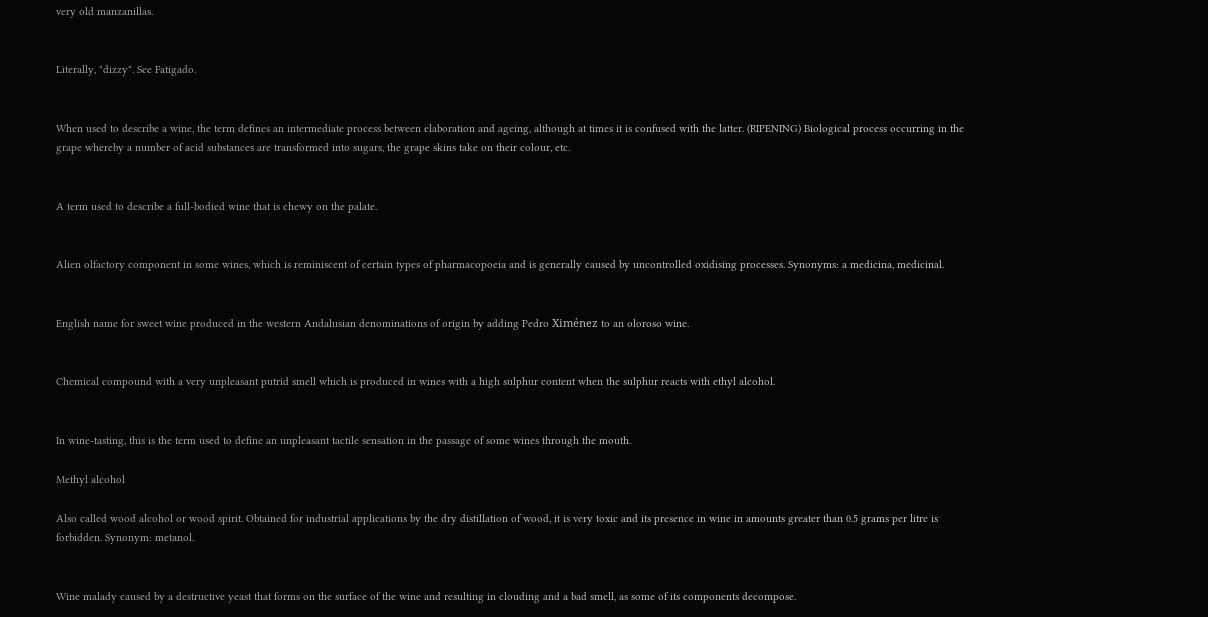very old manzanillas.


Literally, "dizzy". See Fatigado.


When used to describe a wine, the term defines an intermediate process between elaboration and ageing, although at times it is confused with the latter. (RIPENING) Biological process occurring in the grape whereby a number of acid substances are transformed into sugars, the grape skins take on their colour, etc.


A term used to describe a full-bodied wine that is chewy on the palate.


Alien olfactory component in some wines, which is reminiscent of certain types of pharmacopoeia and is generally caused by uncontrolled oxidising processes. Synonyms: a medicina, medicinal.


English name for sweet wine produced in the western Andalusian denominations of origin by adding Pedro Ximénez to an oloroso wine.


Chemical compound with a very unpleasant putrid smell which is produced in wines with a high sulphur content when the sulphur reacts with ethyl alcohol.


In wine-tasting, this is the term used to define an unpleasant tactile sensation in the passage of some wines through the mouth.

Methyl alcohol

Also called wood alcohol or wood spirit. Obtained for industrial applications by the dry distillation of wood, it is very toxic and its presence in wine in amounts greater than 0.5 grams per litre is forbidden. Synonym: metanol.


Wine malady caused by a destructive yeast that forms on the surface of the wine and resulting in clouding and a bad smell, as some of its components decompose.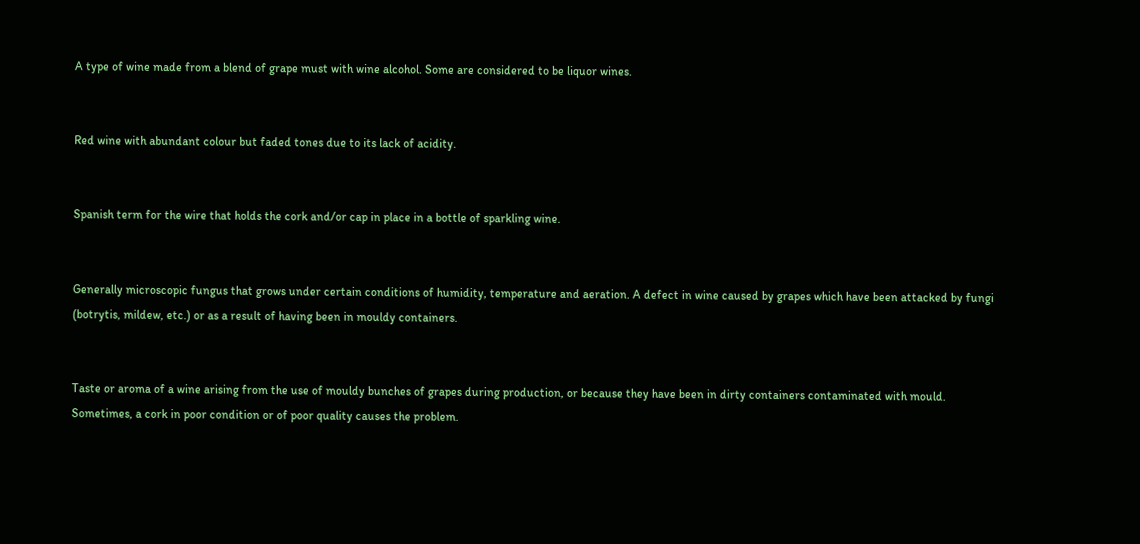A type of wine made from a blend of grape must with wine alcohol. Some are considered to be liquor wines.


Red wine with abundant colour but faded tones due to its lack of acidity.


Spanish term for the wire that holds the cork and/or cap in place in a bottle of sparkling wine.


Generally microscopic fungus that grows under certain conditions of humidity, temperature and aeration. A defect in wine caused by grapes which have been attacked by fungi (botrytis, mildew, etc.) or as a result of having been in mouldy containers.


Taste or aroma of a wine arising from the use of mouldy bunches of grapes during production, or because they have been in dirty containers contaminated with mould. Sometimes, a cork in poor condition or of poor quality causes the problem.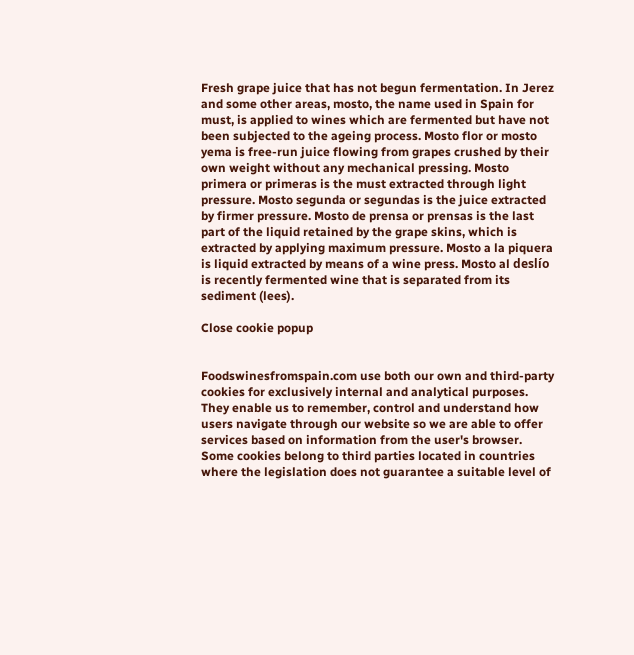Fresh grape juice that has not begun fermentation. In Jerez and some other areas, mosto, the name used in Spain for must, is applied to wines which are fermented but have not been subjected to the ageing process. Mosto flor or mosto yema is free-run juice flowing from grapes crushed by their own weight without any mechanical pressing. Mosto primera or primeras is the must extracted through light pressure. Mosto segunda or segundas is the juice extracted by firmer pressure. Mosto de prensa or prensas is the last part of the liquid retained by the grape skins, which is extracted by applying maximum pressure. Mosto a la piquera is liquid extracted by means of a wine press. Mosto al deslío is recently fermented wine that is separated from its sediment (lees).

Close cookie popup


Foodswinesfromspain.com use both our own and third-party cookies for exclusively internal and analytical purposes. They enable us to remember, control and understand how users navigate through our website so we are able to offer services based on information from the user's browser. Some cookies belong to third parties located in countries where the legislation does not guarantee a suitable level of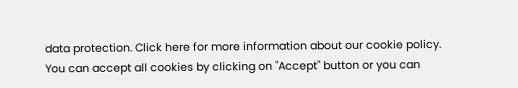data protection. Click here for more information about our cookie policy. You can accept all cookies by clicking on "Accept" button or you can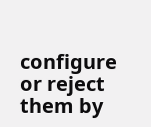configure or reject them by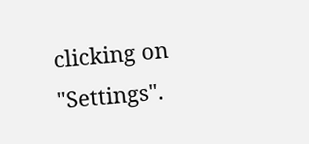clicking on "Settings".